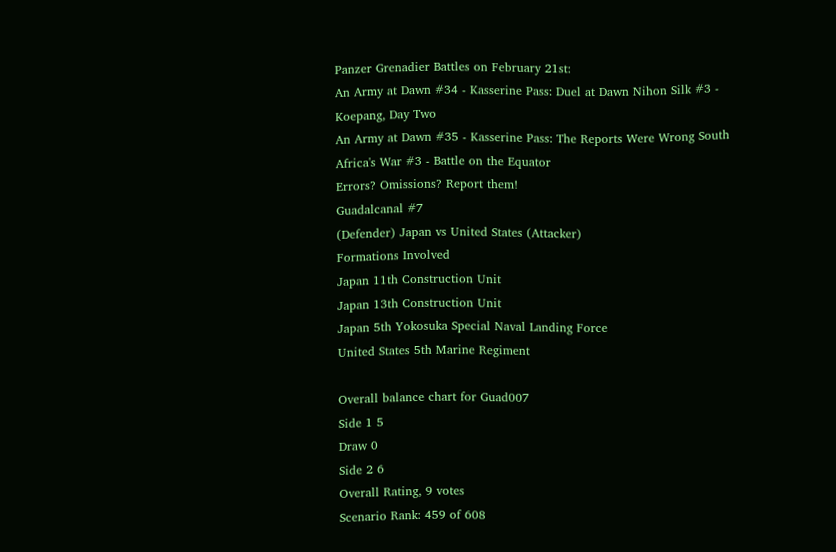Panzer Grenadier Battles on February 21st:
An Army at Dawn #34 - Kasserine Pass: Duel at Dawn Nihon Silk #3 - Koepang, Day Two
An Army at Dawn #35 - Kasserine Pass: The Reports Were Wrong South Africa's War #3 - Battle on the Equator
Errors? Omissions? Report them!
Guadalcanal #7
(Defender) Japan vs United States (Attacker)
Formations Involved
Japan 11th Construction Unit
Japan 13th Construction Unit
Japan 5th Yokosuka Special Naval Landing Force
United States 5th Marine Regiment

Overall balance chart for Guad007
Side 1 5
Draw 0
Side 2 6
Overall Rating, 9 votes
Scenario Rank: 459 of 608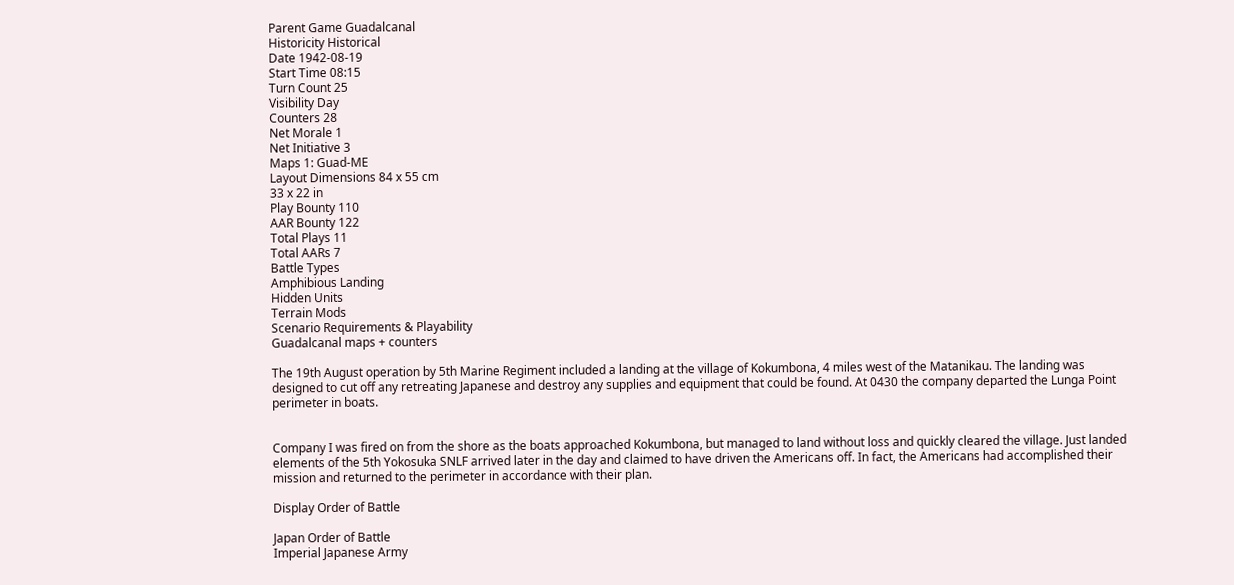Parent Game Guadalcanal
Historicity Historical
Date 1942-08-19
Start Time 08:15
Turn Count 25
Visibility Day
Counters 28
Net Morale 1
Net Initiative 3
Maps 1: Guad-ME
Layout Dimensions 84 x 55 cm
33 x 22 in
Play Bounty 110
AAR Bounty 122
Total Plays 11
Total AARs 7
Battle Types
Amphibious Landing
Hidden Units
Terrain Mods
Scenario Requirements & Playability
Guadalcanal maps + counters

The 19th August operation by 5th Marine Regiment included a landing at the village of Kokumbona, 4 miles west of the Matanikau. The landing was designed to cut off any retreating Japanese and destroy any supplies and equipment that could be found. At 0430 the company departed the Lunga Point perimeter in boats.


Company I was fired on from the shore as the boats approached Kokumbona, but managed to land without loss and quickly cleared the village. Just landed elements of the 5th Yokosuka SNLF arrived later in the day and claimed to have driven the Americans off. In fact, the Americans had accomplished their mission and returned to the perimeter in accordance with their plan.

Display Order of Battle

Japan Order of Battle
Imperial Japanese Army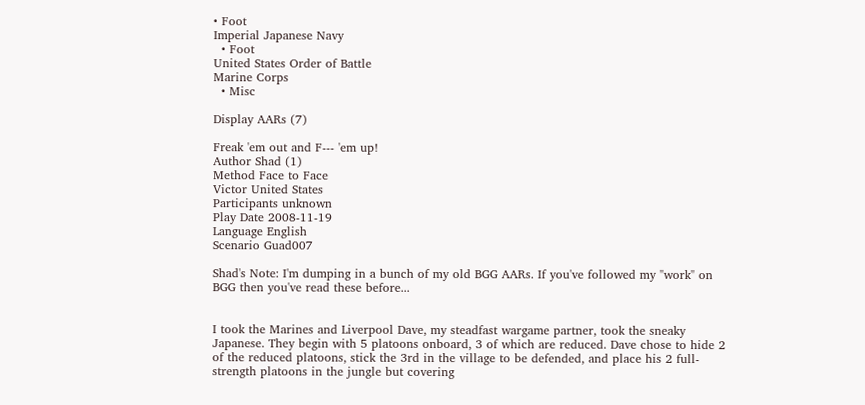• Foot
Imperial Japanese Navy
  • Foot
United States Order of Battle
Marine Corps
  • Misc

Display AARs (7)

Freak 'em out and F--- 'em up!
Author Shad (1)
Method Face to Face
Victor United States
Participants unknown
Play Date 2008-11-19
Language English
Scenario Guad007

Shad's Note: I'm dumping in a bunch of my old BGG AARs. If you've followed my "work" on BGG then you've read these before...


I took the Marines and Liverpool Dave, my steadfast wargame partner, took the sneaky Japanese. They begin with 5 platoons onboard, 3 of which are reduced. Dave chose to hide 2 of the reduced platoons, stick the 3rd in the village to be defended, and place his 2 full-strength platoons in the jungle but covering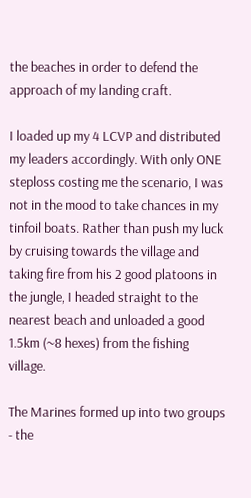the beaches in order to defend the approach of my landing craft.

I loaded up my 4 LCVP and distributed my leaders accordingly. With only ONE steploss costing me the scenario, I was not in the mood to take chances in my tinfoil boats. Rather than push my luck by cruising towards the village and taking fire from his 2 good platoons in the jungle, I headed straight to the nearest beach and unloaded a good 1.5km (~8 hexes) from the fishing village.

The Marines formed up into two groups - the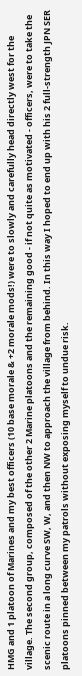HMG and 1 platoon of Marines and my best officers (10 base morale & +2 morale mods!) were to slowly and carefully head directly west for the village. The second group, composed of the other 2 Marine platoons and the remaining good - if not quite as motivated - officers, were to take the scenic route in a long curve SW, W, and then NW to approach the village from behind. In this way I hoped to end up with his 2 full-strength JPN SER platoons pinned between my patrols without exposing myself to undue risk.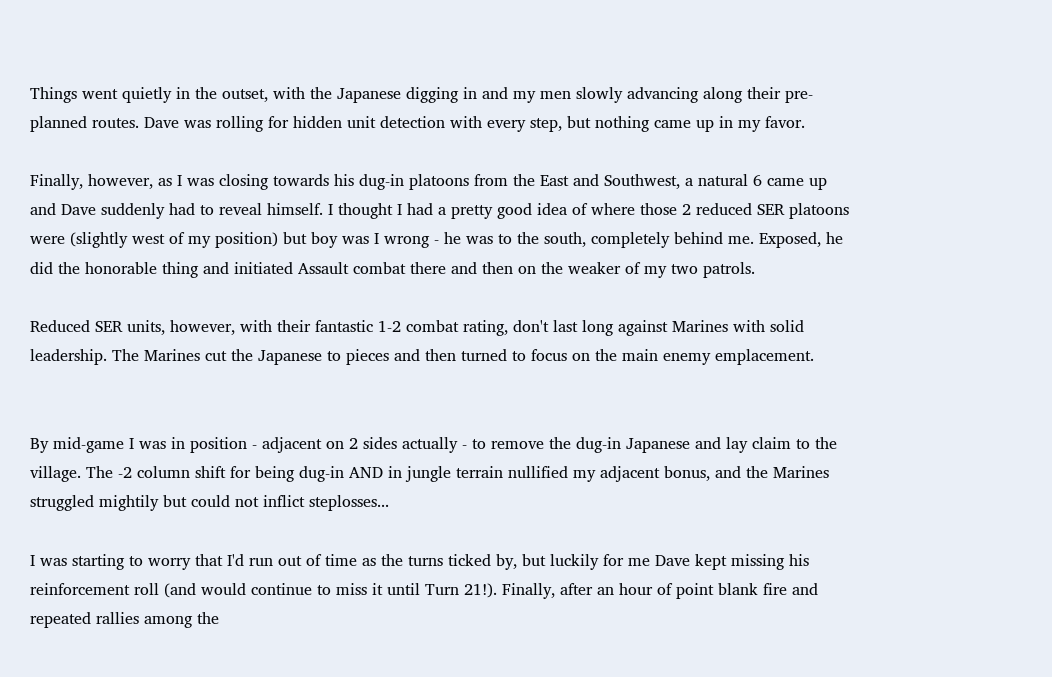Things went quietly in the outset, with the Japanese digging in and my men slowly advancing along their pre-planned routes. Dave was rolling for hidden unit detection with every step, but nothing came up in my favor.

Finally, however, as I was closing towards his dug-in platoons from the East and Southwest, a natural 6 came up and Dave suddenly had to reveal himself. I thought I had a pretty good idea of where those 2 reduced SER platoons were (slightly west of my position) but boy was I wrong - he was to the south, completely behind me. Exposed, he did the honorable thing and initiated Assault combat there and then on the weaker of my two patrols.

Reduced SER units, however, with their fantastic 1-2 combat rating, don't last long against Marines with solid leadership. The Marines cut the Japanese to pieces and then turned to focus on the main enemy emplacement.


By mid-game I was in position - adjacent on 2 sides actually - to remove the dug-in Japanese and lay claim to the village. The -2 column shift for being dug-in AND in jungle terrain nullified my adjacent bonus, and the Marines struggled mightily but could not inflict steplosses...

I was starting to worry that I'd run out of time as the turns ticked by, but luckily for me Dave kept missing his reinforcement roll (and would continue to miss it until Turn 21!). Finally, after an hour of point blank fire and repeated rallies among the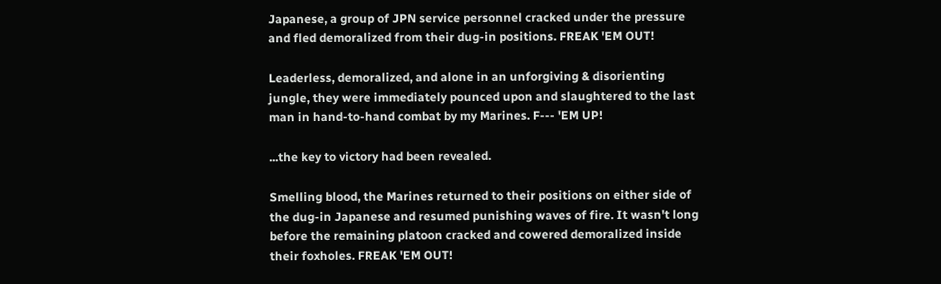Japanese, a group of JPN service personnel cracked under the pressure and fled demoralized from their dug-in positions. FREAK 'EM OUT!

Leaderless, demoralized, and alone in an unforgiving & disorienting jungle, they were immediately pounced upon and slaughtered to the last man in hand-to-hand combat by my Marines. F--- 'EM UP!

...the key to victory had been revealed.

Smelling blood, the Marines returned to their positions on either side of the dug-in Japanese and resumed punishing waves of fire. It wasn't long before the remaining platoon cracked and cowered demoralized inside their foxholes. FREAK 'EM OUT!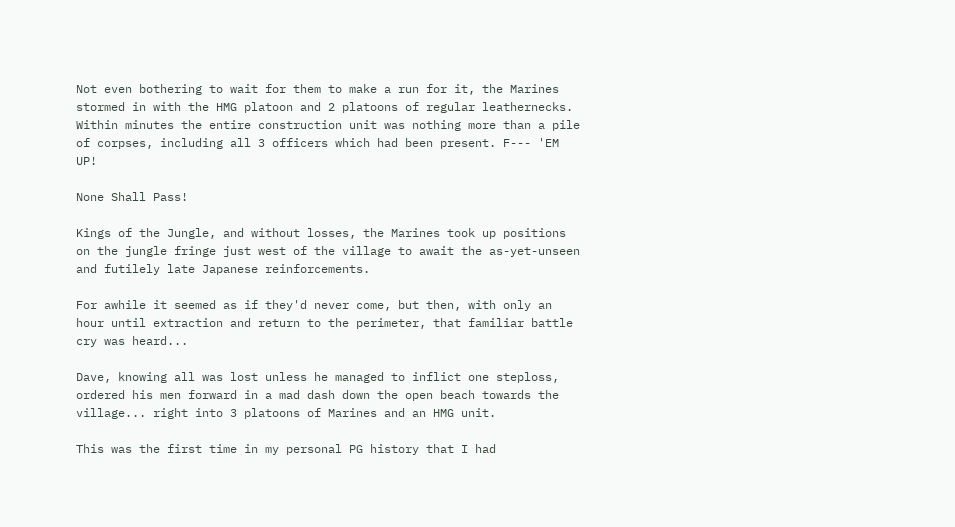Not even bothering to wait for them to make a run for it, the Marines stormed in with the HMG platoon and 2 platoons of regular leathernecks. Within minutes the entire construction unit was nothing more than a pile of corpses, including all 3 officers which had been present. F--- 'EM UP!

None Shall Pass!

Kings of the Jungle, and without losses, the Marines took up positions on the jungle fringe just west of the village to await the as-yet-unseen and futilely late Japanese reinforcements.

For awhile it seemed as if they'd never come, but then, with only an hour until extraction and return to the perimeter, that familiar battle cry was heard...

Dave, knowing all was lost unless he managed to inflict one steploss, ordered his men forward in a mad dash down the open beach towards the village... right into 3 platoons of Marines and an HMG unit.

This was the first time in my personal PG history that I had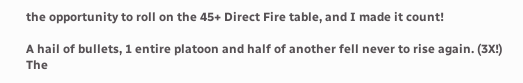the opportunity to roll on the 45+ Direct Fire table, and I made it count!

A hail of bullets, 1 entire platoon and half of another fell never to rise again. (3X!) The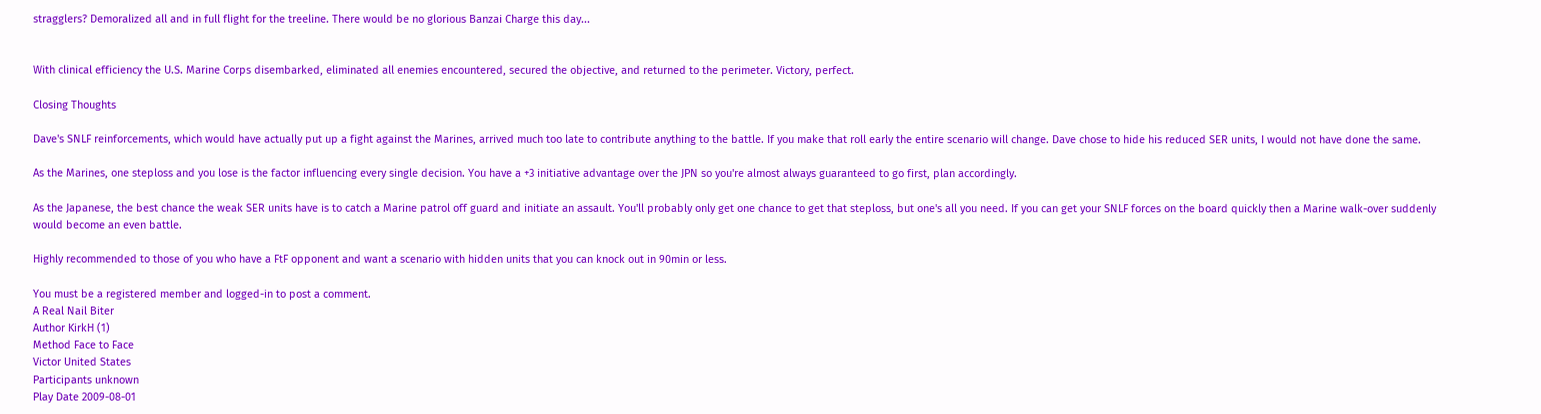stragglers? Demoralized all and in full flight for the treeline. There would be no glorious Banzai Charge this day...


With clinical efficiency the U.S. Marine Corps disembarked, eliminated all enemies encountered, secured the objective, and returned to the perimeter. Victory, perfect.

Closing Thoughts

Dave's SNLF reinforcements, which would have actually put up a fight against the Marines, arrived much too late to contribute anything to the battle. If you make that roll early the entire scenario will change. Dave chose to hide his reduced SER units, I would not have done the same.

As the Marines, one steploss and you lose is the factor influencing every single decision. You have a +3 initiative advantage over the JPN so you're almost always guaranteed to go first, plan accordingly.

As the Japanese, the best chance the weak SER units have is to catch a Marine patrol off guard and initiate an assault. You'll probably only get one chance to get that steploss, but one's all you need. If you can get your SNLF forces on the board quickly then a Marine walk-over suddenly would become an even battle.

Highly recommended to those of you who have a FtF opponent and want a scenario with hidden units that you can knock out in 90min or less.

You must be a registered member and logged-in to post a comment.
A Real Nail Biter
Author KirkH (1)
Method Face to Face
Victor United States
Participants unknown
Play Date 2009-08-01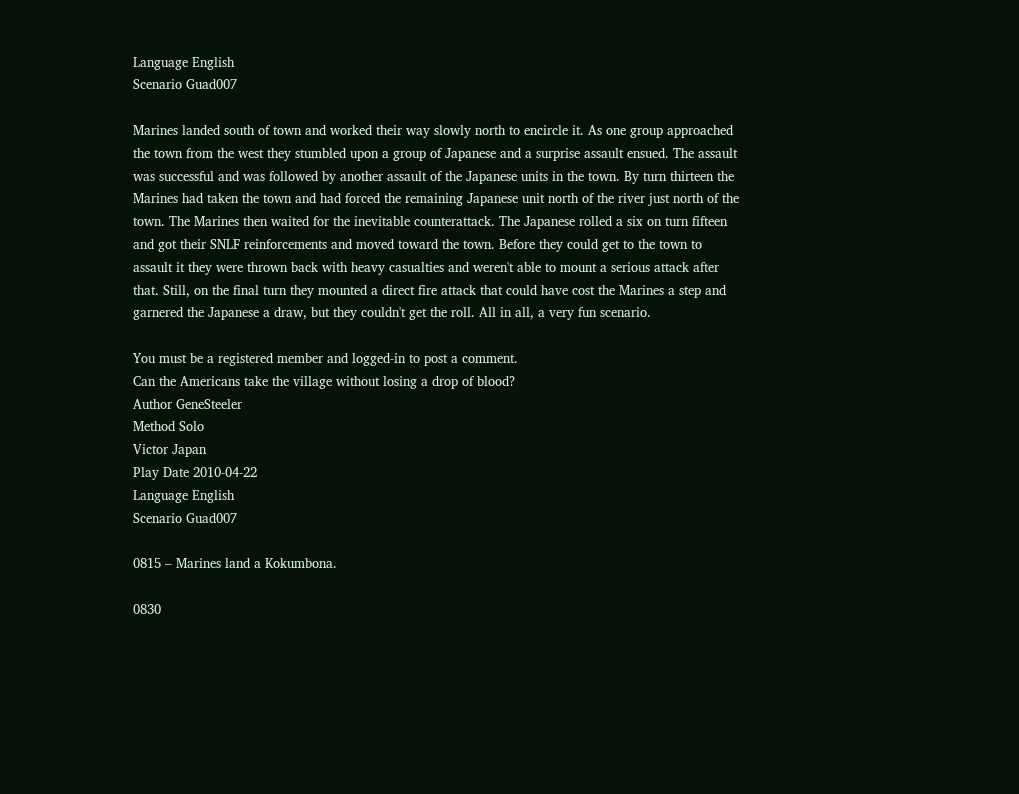Language English
Scenario Guad007

Marines landed south of town and worked their way slowly north to encircle it. As one group approached the town from the west they stumbled upon a group of Japanese and a surprise assault ensued. The assault was successful and was followed by another assault of the Japanese units in the town. By turn thirteen the Marines had taken the town and had forced the remaining Japanese unit north of the river just north of the town. The Marines then waited for the inevitable counterattack. The Japanese rolled a six on turn fifteen and got their SNLF reinforcements and moved toward the town. Before they could get to the town to assault it they were thrown back with heavy casualties and weren't able to mount a serious attack after that. Still, on the final turn they mounted a direct fire attack that could have cost the Marines a step and garnered the Japanese a draw, but they couldn't get the roll. All in all, a very fun scenario.

You must be a registered member and logged-in to post a comment.
Can the Americans take the village without losing a drop of blood?
Author GeneSteeler
Method Solo
Victor Japan
Play Date 2010-04-22
Language English
Scenario Guad007

0815 – Marines land a Kokumbona.

0830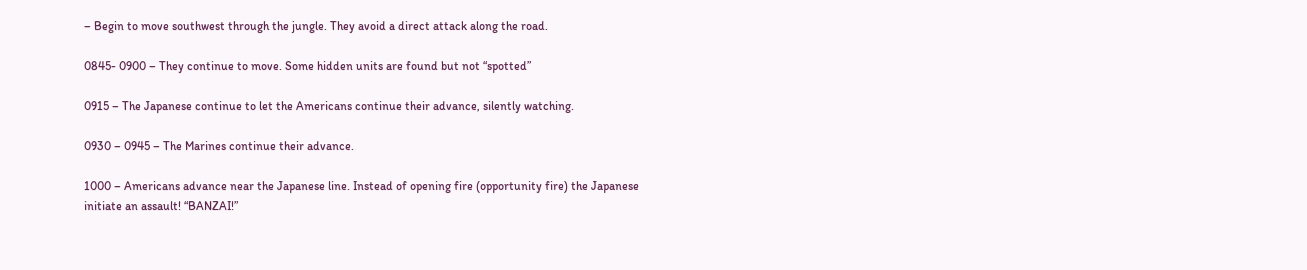– Begin to move southwest through the jungle. They avoid a direct attack along the road.

0845- 0900 – They continue to move. Some hidden units are found but not “spotted”

0915 – The Japanese continue to let the Americans continue their advance, silently watching.

0930 – 0945 – The Marines continue their advance.

1000 – Americans advance near the Japanese line. Instead of opening fire (opportunity fire) the Japanese initiate an assault! “BANZAI!”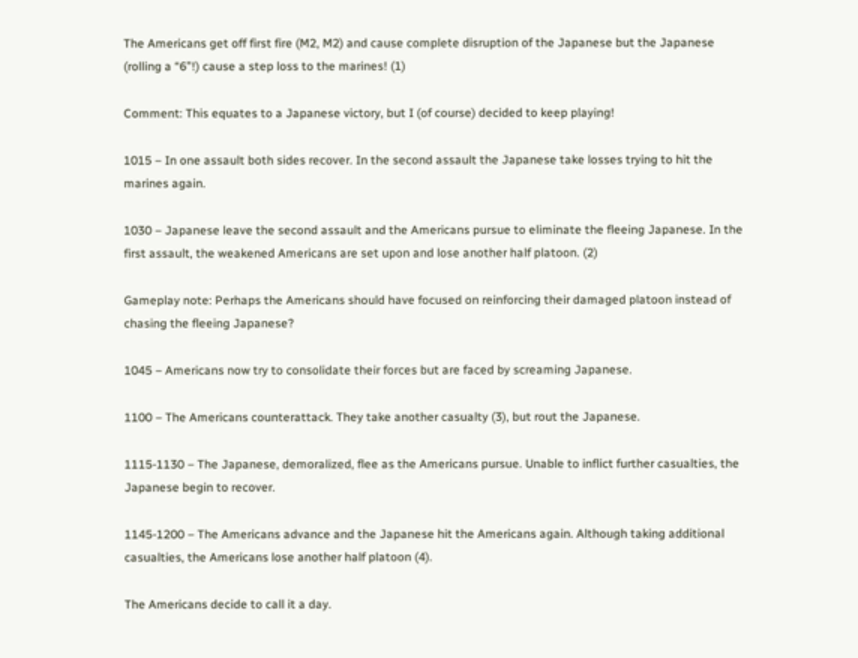The Americans get off first fire (M2, M2) and cause complete disruption of the Japanese but the Japanese (rolling a “6”!) cause a step loss to the marines! (1)

Comment: This equates to a Japanese victory, but I (of course) decided to keep playing!

1015 – In one assault both sides recover. In the second assault the Japanese take losses trying to hit the marines again.

1030 – Japanese leave the second assault and the Americans pursue to eliminate the fleeing Japanese. In the first assault, the weakened Americans are set upon and lose another half platoon. (2)

Gameplay note: Perhaps the Americans should have focused on reinforcing their damaged platoon instead of chasing the fleeing Japanese?

1045 – Americans now try to consolidate their forces but are faced by screaming Japanese.

1100 – The Americans counterattack. They take another casualty (3), but rout the Japanese.

1115-1130 – The Japanese, demoralized, flee as the Americans pursue. Unable to inflict further casualties, the Japanese begin to recover.

1145-1200 – The Americans advance and the Japanese hit the Americans again. Although taking additional casualties, the Americans lose another half platoon (4).

The Americans decide to call it a day.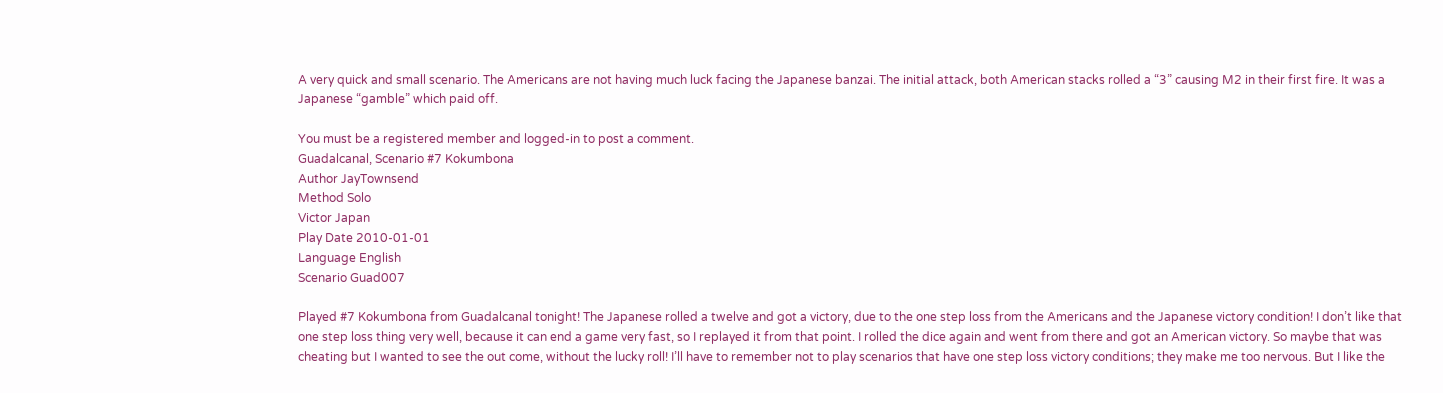A very quick and small scenario. The Americans are not having much luck facing the Japanese banzai. The initial attack, both American stacks rolled a “3” causing M2 in their first fire. It was a Japanese “gamble” which paid off.

You must be a registered member and logged-in to post a comment.
Guadalcanal, Scenario #7 Kokumbona
Author JayTownsend
Method Solo
Victor Japan
Play Date 2010-01-01
Language English
Scenario Guad007

Played #7 Kokumbona from Guadalcanal tonight! The Japanese rolled a twelve and got a victory, due to the one step loss from the Americans and the Japanese victory condition! I don’t like that one step loss thing very well, because it can end a game very fast, so I replayed it from that point. I rolled the dice again and went from there and got an American victory. So maybe that was cheating but I wanted to see the out come, without the lucky roll! I’ll have to remember not to play scenarios that have one step loss victory conditions; they make me too nervous. But I like the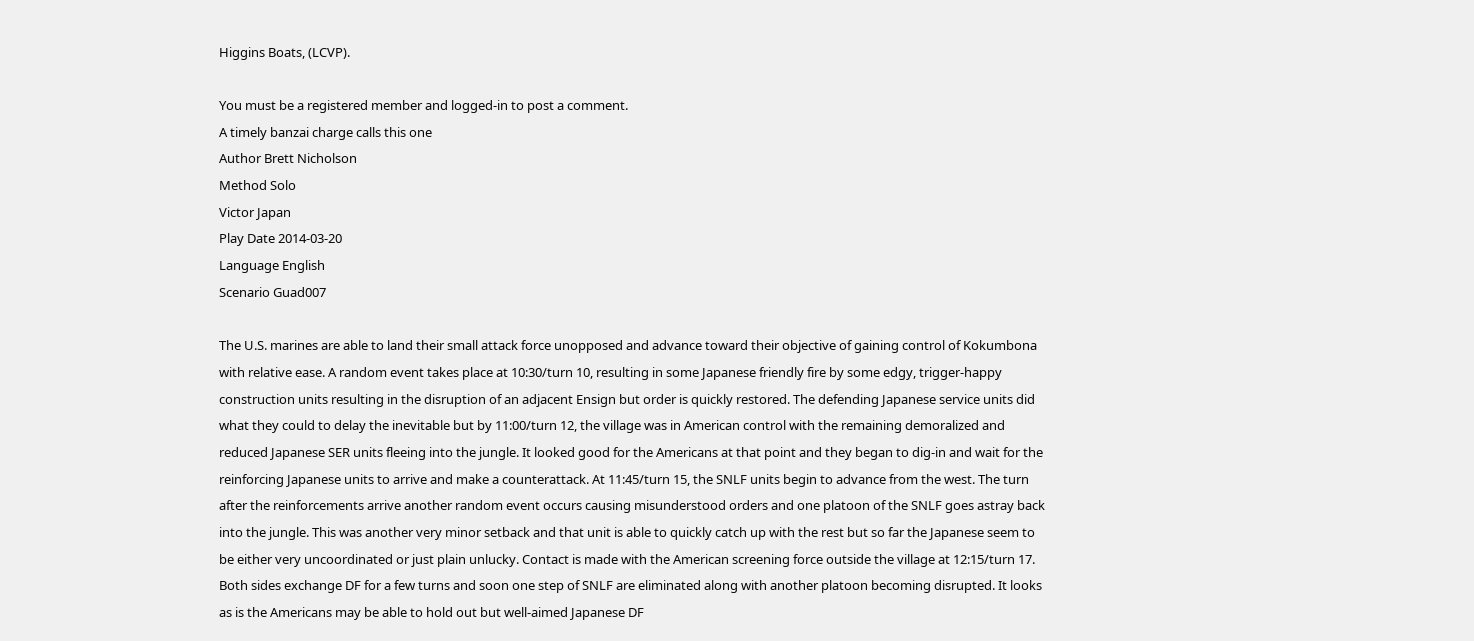Higgins Boats, (LCVP).

You must be a registered member and logged-in to post a comment.
A timely banzai charge calls this one
Author Brett Nicholson
Method Solo
Victor Japan
Play Date 2014-03-20
Language English
Scenario Guad007

The U.S. marines are able to land their small attack force unopposed and advance toward their objective of gaining control of Kokumbona with relative ease. A random event takes place at 10:30/turn 10, resulting in some Japanese friendly fire by some edgy, trigger-happy construction units resulting in the disruption of an adjacent Ensign but order is quickly restored. The defending Japanese service units did what they could to delay the inevitable but by 11:00/turn 12, the village was in American control with the remaining demoralized and reduced Japanese SER units fleeing into the jungle. It looked good for the Americans at that point and they began to dig-in and wait for the reinforcing Japanese units to arrive and make a counterattack. At 11:45/turn 15, the SNLF units begin to advance from the west. The turn after the reinforcements arrive another random event occurs causing misunderstood orders and one platoon of the SNLF goes astray back into the jungle. This was another very minor setback and that unit is able to quickly catch up with the rest but so far the Japanese seem to be either very uncoordinated or just plain unlucky. Contact is made with the American screening force outside the village at 12:15/turn 17. Both sides exchange DF for a few turns and soon one step of SNLF are eliminated along with another platoon becoming disrupted. It looks as is the Americans may be able to hold out but well-aimed Japanese DF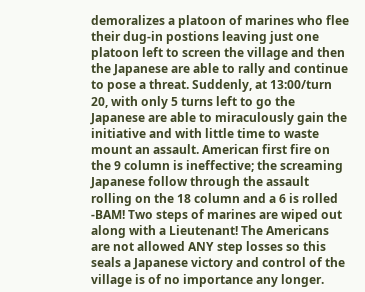demoralizes a platoon of marines who flee their dug-in postions leaving just one platoon left to screen the village and then the Japanese are able to rally and continue to pose a threat. Suddenly, at 13:00/turn 20, with only 5 turns left to go the Japanese are able to miraculously gain the initiative and with little time to waste mount an assault. American first fire on the 9 column is ineffective; the screaming Japanese follow through the assault rolling on the 18 column and a 6 is rolled -BAM! Two steps of marines are wiped out along with a Lieutenant! The Americans are not allowed ANY step losses so this seals a Japanese victory and control of the village is of no importance any longer.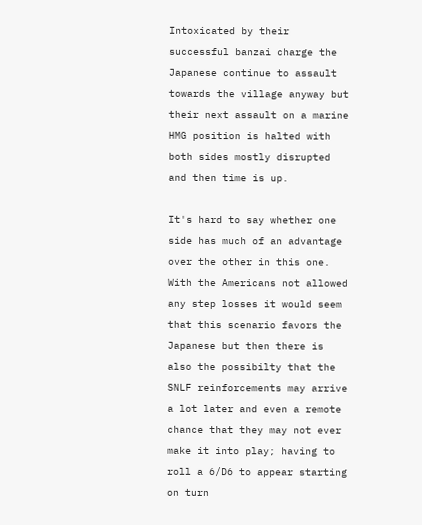Intoxicated by their successful banzai charge the Japanese continue to assault towards the village anyway but their next assault on a marine HMG position is halted with both sides mostly disrupted and then time is up.

It's hard to say whether one side has much of an advantage over the other in this one. With the Americans not allowed any step losses it would seem that this scenario favors the Japanese but then there is also the possibilty that the SNLF reinforcements may arrive a lot later and even a remote chance that they may not ever make it into play; having to roll a 6/D6 to appear starting on turn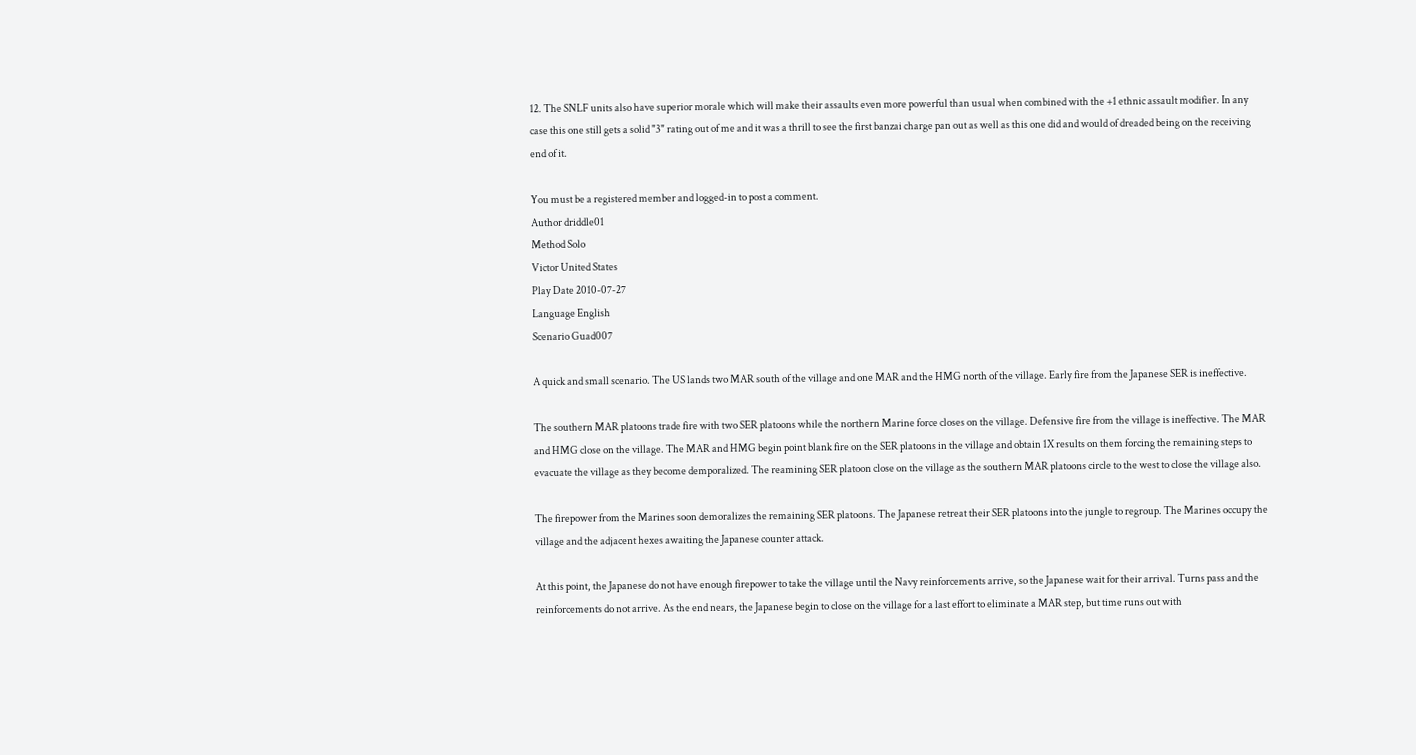12. The SNLF units also have superior morale which will make their assaults even more powerful than usual when combined with the +1 ethnic assault modifier. In any case this one still gets a solid "3" rating out of me and it was a thrill to see the first banzai charge pan out as well as this one did and would of dreaded being on the receiving end of it.

You must be a registered member and logged-in to post a comment.
Author driddle01
Method Solo
Victor United States
Play Date 2010-07-27
Language English
Scenario Guad007

A quick and small scenario. The US lands two MAR south of the village and one MAR and the HMG north of the village. Early fire from the Japanese SER is ineffective.

The southern MAR platoons trade fire with two SER platoons while the northern Marine force closes on the village. Defensive fire from the village is ineffective. The MAR and HMG close on the village. The MAR and HMG begin point blank fire on the SER platoons in the village and obtain 1X results on them forcing the remaining steps to evacuate the village as they become demporalized. The reamining SER platoon close on the village as the southern MAR platoons circle to the west to close the village also.

The firepower from the Marines soon demoralizes the remaining SER platoons. The Japanese retreat their SER platoons into the jungle to regroup. The Marines occupy the village and the adjacent hexes awaiting the Japanese counter attack.

At this point, the Japanese do not have enough firepower to take the village until the Navy reinforcements arrive, so the Japanese wait for their arrival. Turns pass and the reinforcements do not arrive. As the end nears, the Japanese begin to close on the village for a last effort to eliminate a MAR step, but time runs out with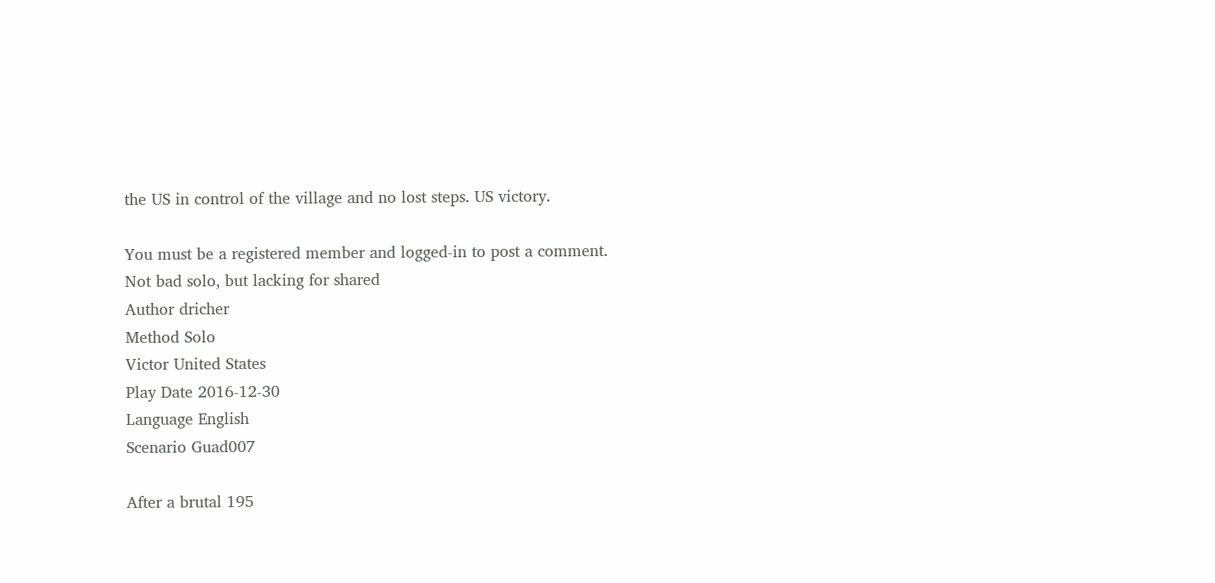the US in control of the village and no lost steps. US victory.

You must be a registered member and logged-in to post a comment.
Not bad solo, but lacking for shared
Author dricher
Method Solo
Victor United States
Play Date 2016-12-30
Language English
Scenario Guad007

After a brutal 195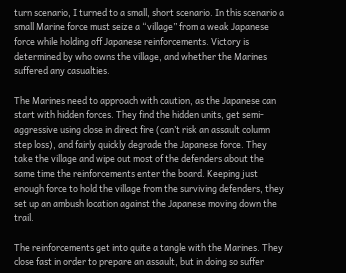turn scenario, I turned to a small, short scenario. In this scenario a small Marine force must seize a “village” from a weak Japanese force while holding off Japanese reinforcements. Victory is determined by who owns the village, and whether the Marines suffered any casualties.

The Marines need to approach with caution, as the Japanese can start with hidden forces. They find the hidden units, get semi-aggressive using close in direct fire (can’t risk an assault column step loss), and fairly quickly degrade the Japanese force. They take the village and wipe out most of the defenders about the same time the reinforcements enter the board. Keeping just enough force to hold the village from the surviving defenders, they set up an ambush location against the Japanese moving down the trail.

The reinforcements get into quite a tangle with the Marines. They close fast in order to prepare an assault, but in doing so suffer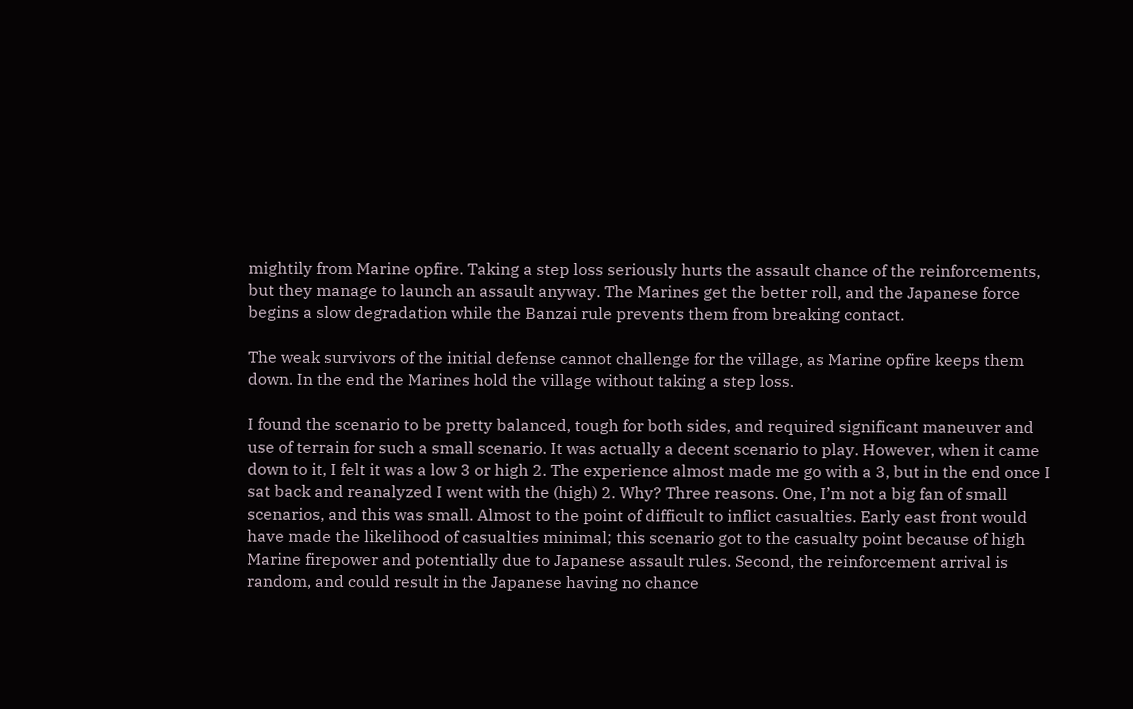mightily from Marine opfire. Taking a step loss seriously hurts the assault chance of the reinforcements, but they manage to launch an assault anyway. The Marines get the better roll, and the Japanese force begins a slow degradation while the Banzai rule prevents them from breaking contact.

The weak survivors of the initial defense cannot challenge for the village, as Marine opfire keeps them down. In the end the Marines hold the village without taking a step loss.

I found the scenario to be pretty balanced, tough for both sides, and required significant maneuver and use of terrain for such a small scenario. It was actually a decent scenario to play. However, when it came down to it, I felt it was a low 3 or high 2. The experience almost made me go with a 3, but in the end once I sat back and reanalyzed I went with the (high) 2. Why? Three reasons. One, I’m not a big fan of small scenarios, and this was small. Almost to the point of difficult to inflict casualties. Early east front would have made the likelihood of casualties minimal; this scenario got to the casualty point because of high Marine firepower and potentially due to Japanese assault rules. Second, the reinforcement arrival is random, and could result in the Japanese having no chance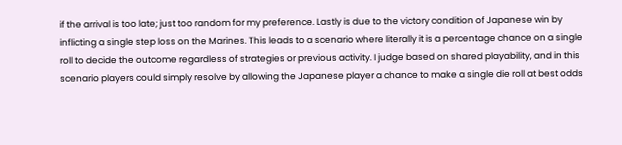if the arrival is too late; just too random for my preference. Lastly is due to the victory condition of Japanese win by inflicting a single step loss on the Marines. This leads to a scenario where literally it is a percentage chance on a single roll to decide the outcome regardless of strategies or previous activity. I judge based on shared playability, and in this scenario players could simply resolve by allowing the Japanese player a chance to make a single die roll at best odds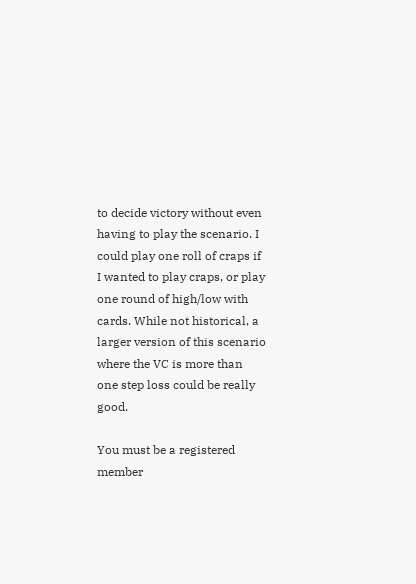to decide victory without even having to play the scenario. I could play one roll of craps if I wanted to play craps, or play one round of high/low with cards. While not historical, a larger version of this scenario where the VC is more than one step loss could be really good.

You must be a registered member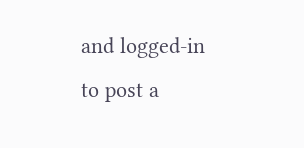and logged-in to post a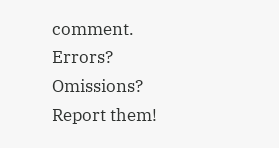comment.
Errors? Omissions? Report them!